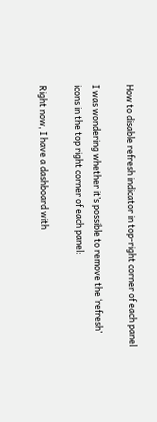How to disable refresh indicator in top-right corner of each panel

I was wondering whether it’s possible to remove the ‘refresh’ icons in the top right corner of each panel:

Right now, I have a dashboard with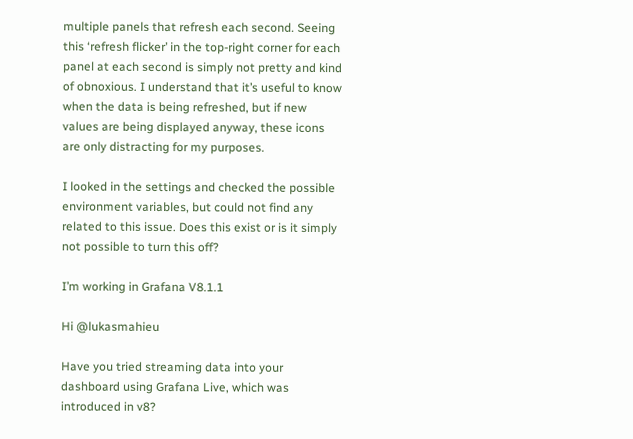multiple panels that refresh each second. Seeing this ‘refresh flicker’ in the top-right corner for each panel at each second is simply not pretty and kind of obnoxious. I understand that it’s useful to know when the data is being refreshed, but if new values are being displayed anyway, these icons are only distracting for my purposes.

I looked in the settings and checked the possible environment variables, but could not find any related to this issue. Does this exist or is it simply not possible to turn this off?

I’m working in Grafana V8.1.1

Hi @lukasmahieu

Have you tried streaming data into your dashboard using Grafana Live, which was introduced in v8?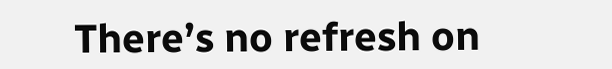There’s no refresh on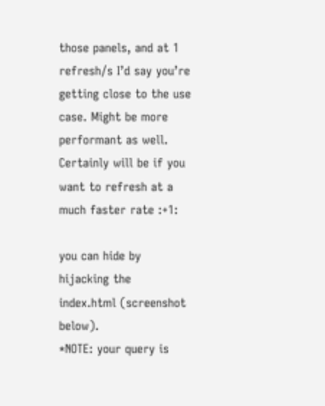those panels, and at 1 refresh/s I’d say you’re getting close to the use case. Might be more performant as well. Certainly will be if you want to refresh at a much faster rate :+1:

you can hide by hijacking the index.html (screenshot below).
*NOTE: your query is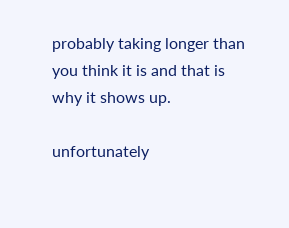probably taking longer than you think it is and that is why it shows up.

unfortunately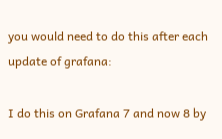you would need to do this after each update of grafana:

I do this on Grafana 7 and now 8 by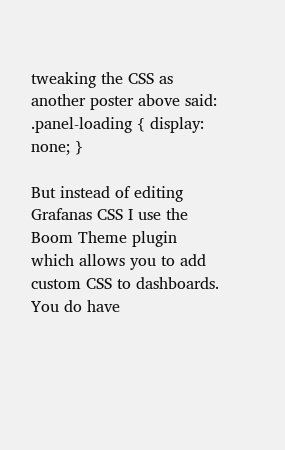tweaking the CSS as another poster above said:
.panel-loading { display: none; }

But instead of editing Grafanas CSS I use the Boom Theme plugin which allows you to add custom CSS to dashboards. You do have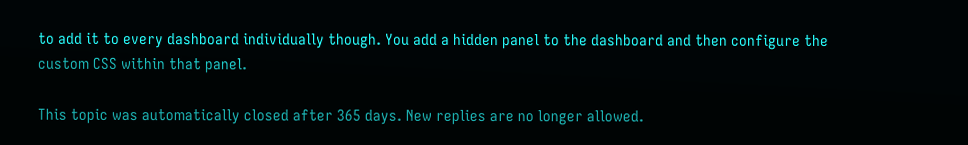to add it to every dashboard individually though. You add a hidden panel to the dashboard and then configure the custom CSS within that panel.

This topic was automatically closed after 365 days. New replies are no longer allowed.